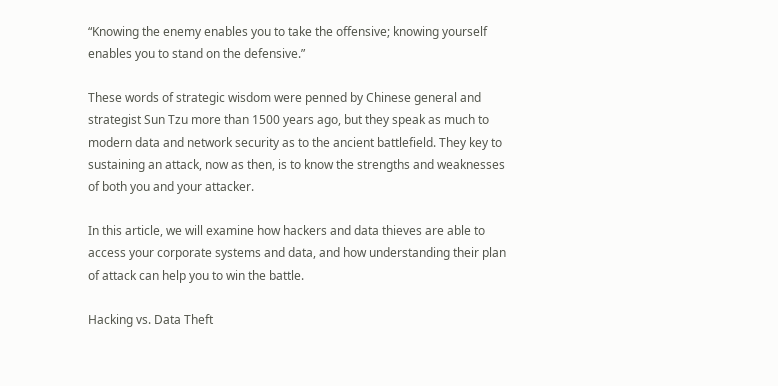“Knowing the enemy enables you to take the offensive; knowing yourself enables you to stand on the defensive.”

These words of strategic wisdom were penned by Chinese general and strategist Sun Tzu more than 1500 years ago, but they speak as much to modern data and network security as to the ancient battlefield. They key to sustaining an attack, now as then, is to know the strengths and weaknesses of both you and your attacker.

In this article, we will examine how hackers and data thieves are able to access your corporate systems and data, and how understanding their plan of attack can help you to win the battle.

Hacking vs. Data Theft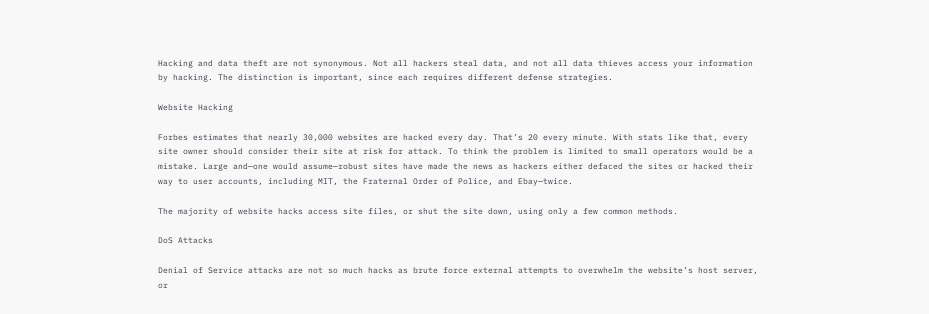Hacking and data theft are not synonymous. Not all hackers steal data, and not all data thieves access your information by hacking. The distinction is important, since each requires different defense strategies.

Website Hacking

Forbes estimates that nearly 30,000 websites are hacked every day. That’s 20 every minute. With stats like that, every site owner should consider their site at risk for attack. To think the problem is limited to small operators would be a mistake. Large and—one would assume—robust sites have made the news as hackers either defaced the sites or hacked their way to user accounts, including MIT, the Fraternal Order of Police, and Ebay—twice.

The majority of website hacks access site files, or shut the site down, using only a few common methods.

DoS Attacks

Denial of Service attacks are not so much hacks as brute force external attempts to overwhelm the website’s host server, or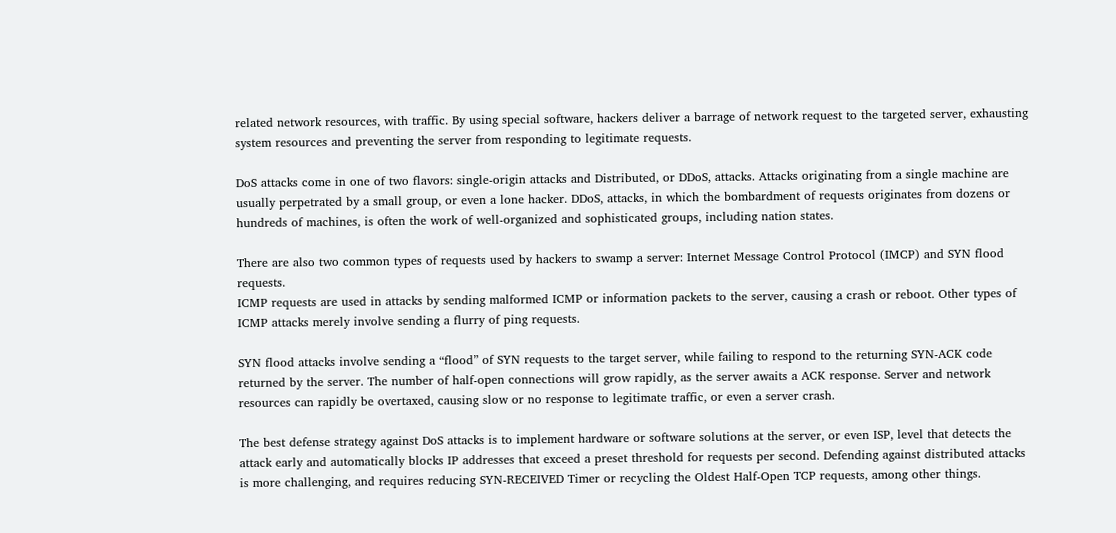related network resources, with traffic. By using special software, hackers deliver a barrage of network request to the targeted server, exhausting system resources and preventing the server from responding to legitimate requests.

DoS attacks come in one of two flavors: single-origin attacks and Distributed, or DDoS, attacks. Attacks originating from a single machine are usually perpetrated by a small group, or even a lone hacker. DDoS, attacks, in which the bombardment of requests originates from dozens or hundreds of machines, is often the work of well-organized and sophisticated groups, including nation states.

There are also two common types of requests used by hackers to swamp a server: Internet Message Control Protocol (IMCP) and SYN flood requests.
ICMP requests are used in attacks by sending malformed ICMP or information packets to the server, causing a crash or reboot. Other types of ICMP attacks merely involve sending a flurry of ping requests.

SYN flood attacks involve sending a “flood” of SYN requests to the target server, while failing to respond to the returning SYN-ACK code returned by the server. The number of half-open connections will grow rapidly, as the server awaits a ACK response. Server and network resources can rapidly be overtaxed, causing slow or no response to legitimate traffic, or even a server crash.

The best defense strategy against DoS attacks is to implement hardware or software solutions at the server, or even ISP, level that detects the attack early and automatically blocks IP addresses that exceed a preset threshold for requests per second. Defending against distributed attacks is more challenging, and requires reducing SYN-RECEIVED Timer or recycling the Oldest Half-Open TCP requests, among other things.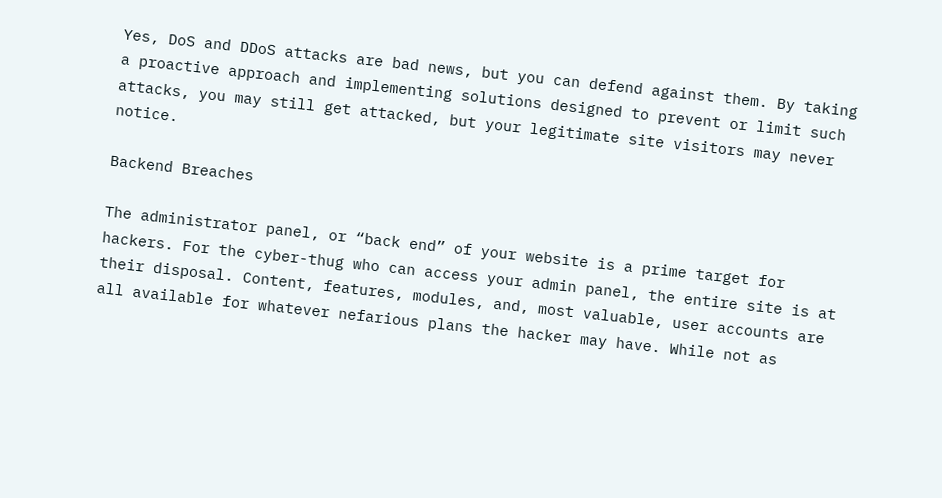Yes, DoS and DDoS attacks are bad news, but you can defend against them. By taking a proactive approach and implementing solutions designed to prevent or limit such attacks, you may still get attacked, but your legitimate site visitors may never notice.

Backend Breaches

The administrator panel, or “back end” of your website is a prime target for hackers. For the cyber-thug who can access your admin panel, the entire site is at their disposal. Content, features, modules, and, most valuable, user accounts are all available for whatever nefarious plans the hacker may have. While not as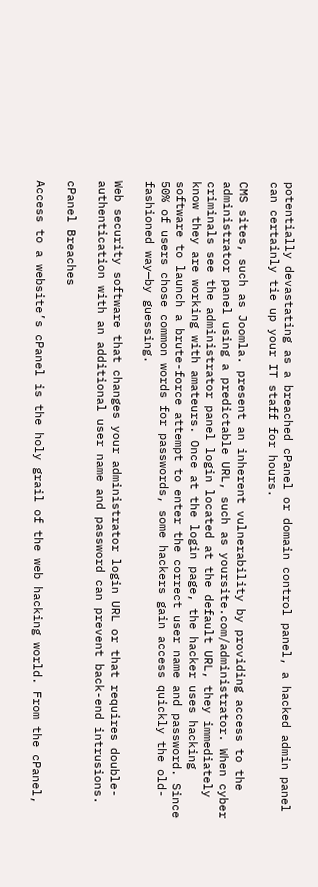potentially devastating as a breached cPanel or domain control panel, a hacked admin panel can certainly tie up your IT staff for hours.

CMS sites, such as Joomla. present an inherent vulnerability by providing access to the administrator panel using a predictable URL, such as yoursite.com/administrator. When cyber criminals see the administrator panel login located at the default URL, they immediately know they are working with amateurs. Once at the login page, the hacker uses hacking software to launch a brute-force attempt to enter the correct user name and password. Since 50% of users chose common words for passwords, some hackers gain access quickly the old-fashioned way—by guessing.

Web security software that changes your administrator login URL or that requires double-authentication with an additional user name and password can prevent back-end intrusions.

cPanel Breaches

Access to a website’s cPanel is the holy grail of the web hacking world. From the cPanel,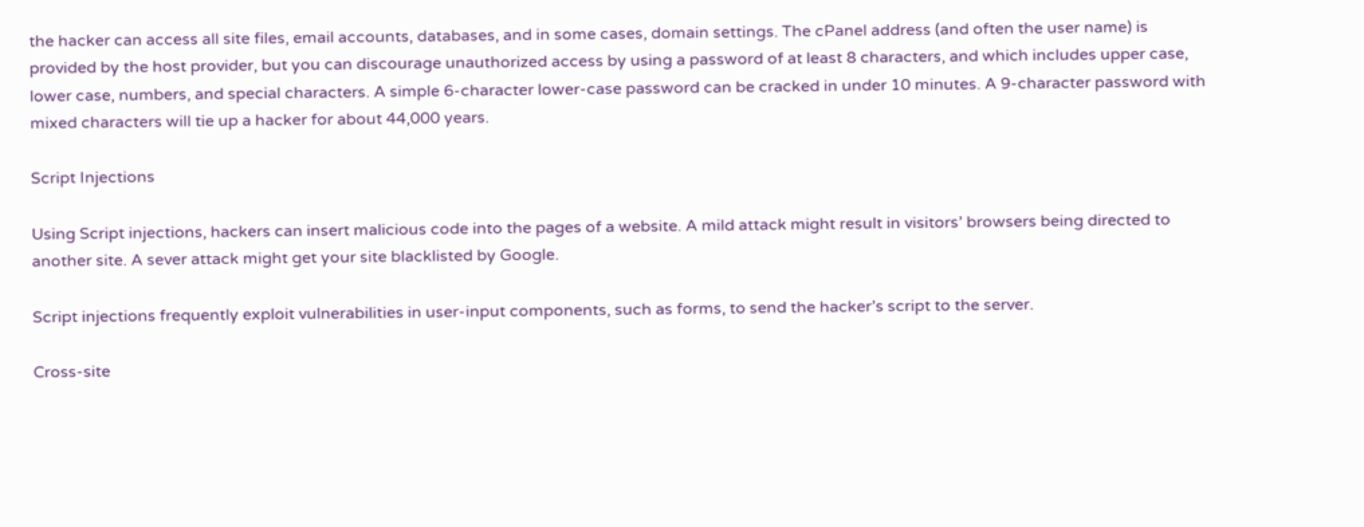the hacker can access all site files, email accounts, databases, and in some cases, domain settings. The cPanel address (and often the user name) is provided by the host provider, but you can discourage unauthorized access by using a password of at least 8 characters, and which includes upper case, lower case, numbers, and special characters. A simple 6-character lower-case password can be cracked in under 10 minutes. A 9-character password with mixed characters will tie up a hacker for about 44,000 years.

Script Injections

Using Script injections, hackers can insert malicious code into the pages of a website. A mild attack might result in visitors’ browsers being directed to another site. A sever attack might get your site blacklisted by Google.

Script injections frequently exploit vulnerabilities in user-input components, such as forms, to send the hacker’s script to the server.

Cross-site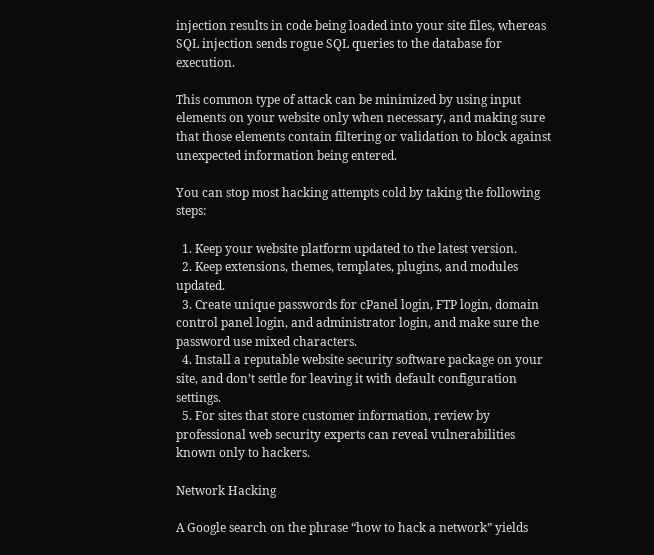injection results in code being loaded into your site files, whereas SQL injection sends rogue SQL queries to the database for execution.

This common type of attack can be minimized by using input elements on your website only when necessary, and making sure that those elements contain filtering or validation to block against unexpected information being entered.

You can stop most hacking attempts cold by taking the following steps:

  1. Keep your website platform updated to the latest version.
  2. Keep extensions, themes, templates, plugins, and modules updated.
  3. Create unique passwords for cPanel login, FTP login, domain control panel login, and administrator login, and make sure the password use mixed characters.
  4. Install a reputable website security software package on your site, and don’t settle for leaving it with default configuration settings.
  5. For sites that store customer information, review by professional web security experts can reveal vulnerabilities known only to hackers.

Network Hacking

A Google search on the phrase “how to hack a network” yields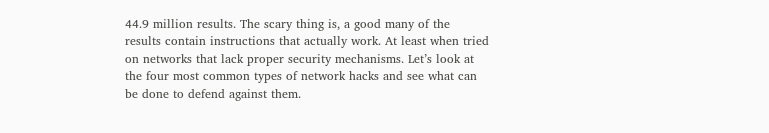44.9 million results. The scary thing is, a good many of the results contain instructions that actually work. At least when tried on networks that lack proper security mechanisms. Let’s look at the four most common types of network hacks and see what can be done to defend against them.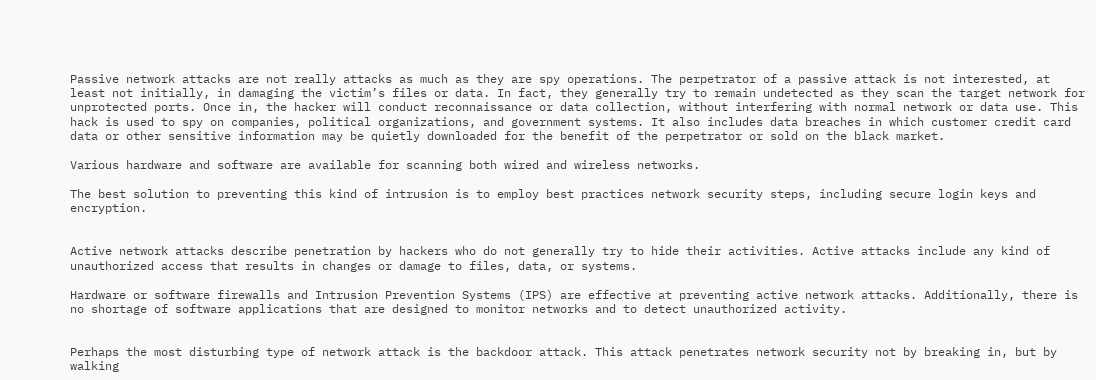Passive network attacks are not really attacks as much as they are spy operations. The perpetrator of a passive attack is not interested, at least not initially, in damaging the victim’s files or data. In fact, they generally try to remain undetected as they scan the target network for unprotected ports. Once in, the hacker will conduct reconnaissance or data collection, without interfering with normal network or data use. This hack is used to spy on companies, political organizations, and government systems. It also includes data breaches in which customer credit card data or other sensitive information may be quietly downloaded for the benefit of the perpetrator or sold on the black market.

Various hardware and software are available for scanning both wired and wireless networks.

The best solution to preventing this kind of intrusion is to employ best practices network security steps, including secure login keys and encryption.


Active network attacks describe penetration by hackers who do not generally try to hide their activities. Active attacks include any kind of unauthorized access that results in changes or damage to files, data, or systems.

Hardware or software firewalls and Intrusion Prevention Systems (IPS) are effective at preventing active network attacks. Additionally, there is no shortage of software applications that are designed to monitor networks and to detect unauthorized activity.


Perhaps the most disturbing type of network attack is the backdoor attack. This attack penetrates network security not by breaking in, but by walking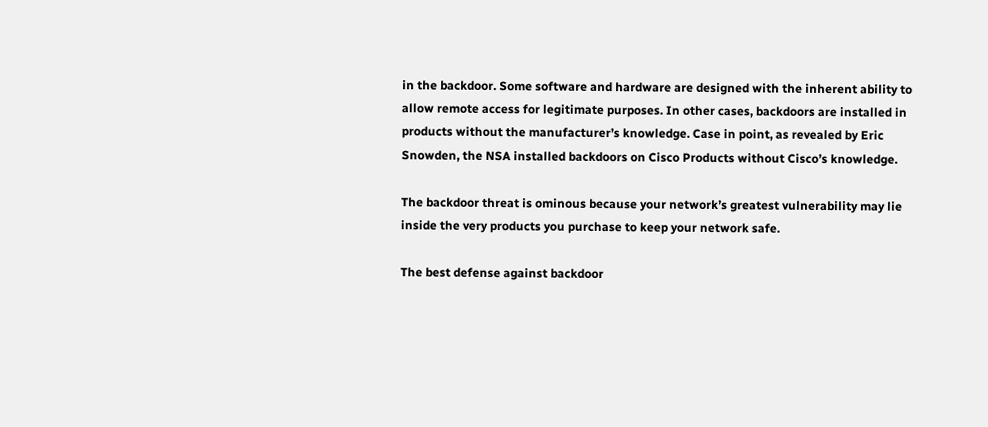in the backdoor. Some software and hardware are designed with the inherent ability to allow remote access for legitimate purposes. In other cases, backdoors are installed in products without the manufacturer’s knowledge. Case in point, as revealed by Eric Snowden, the NSA installed backdoors on Cisco Products without Cisco’s knowledge.

The backdoor threat is ominous because your network’s greatest vulnerability may lie inside the very products you purchase to keep your network safe.

The best defense against backdoor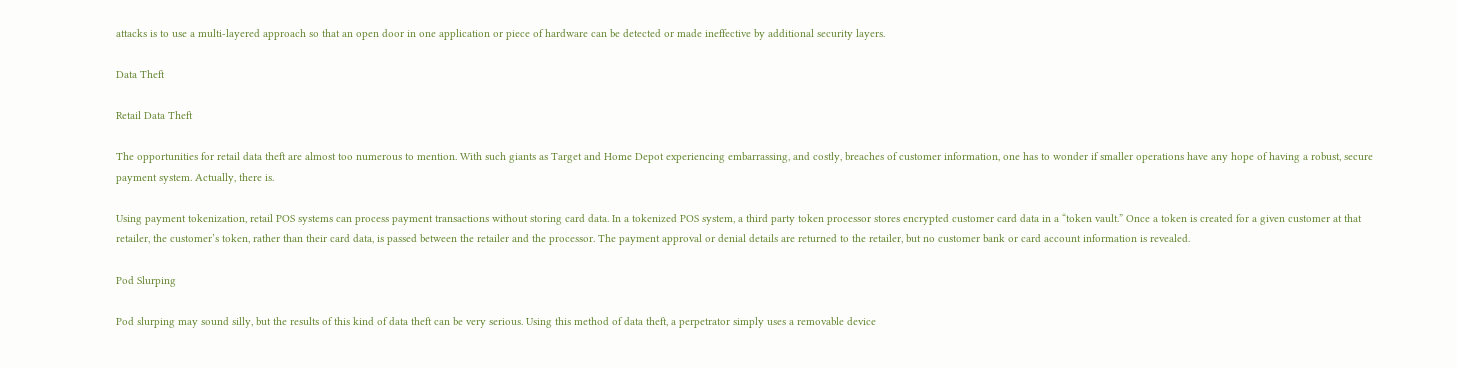attacks is to use a multi-layered approach so that an open door in one application or piece of hardware can be detected or made ineffective by additional security layers.

Data Theft

Retail Data Theft

The opportunities for retail data theft are almost too numerous to mention. With such giants as Target and Home Depot experiencing embarrassing, and costly, breaches of customer information, one has to wonder if smaller operations have any hope of having a robust, secure payment system. Actually, there is.

Using payment tokenization, retail POS systems can process payment transactions without storing card data. In a tokenized POS system, a third party token processor stores encrypted customer card data in a “token vault.” Once a token is created for a given customer at that retailer, the customer’s token, rather than their card data, is passed between the retailer and the processor. The payment approval or denial details are returned to the retailer, but no customer bank or card account information is revealed.

Pod Slurping

Pod slurping may sound silly, but the results of this kind of data theft can be very serious. Using this method of data theft, a perpetrator simply uses a removable device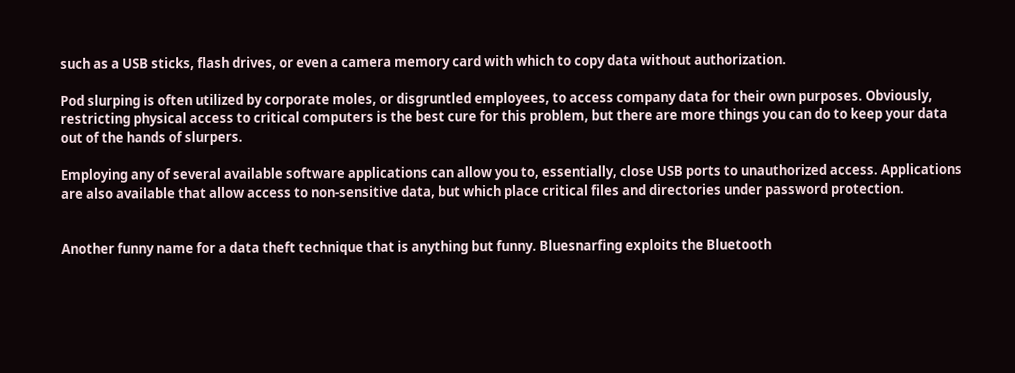such as a USB sticks, flash drives, or even a camera memory card with which to copy data without authorization.

Pod slurping is often utilized by corporate moles, or disgruntled employees, to access company data for their own purposes. Obviously, restricting physical access to critical computers is the best cure for this problem, but there are more things you can do to keep your data out of the hands of slurpers.

Employing any of several available software applications can allow you to, essentially, close USB ports to unauthorized access. Applications are also available that allow access to non-sensitive data, but which place critical files and directories under password protection.


Another funny name for a data theft technique that is anything but funny. Bluesnarfing exploits the Bluetooth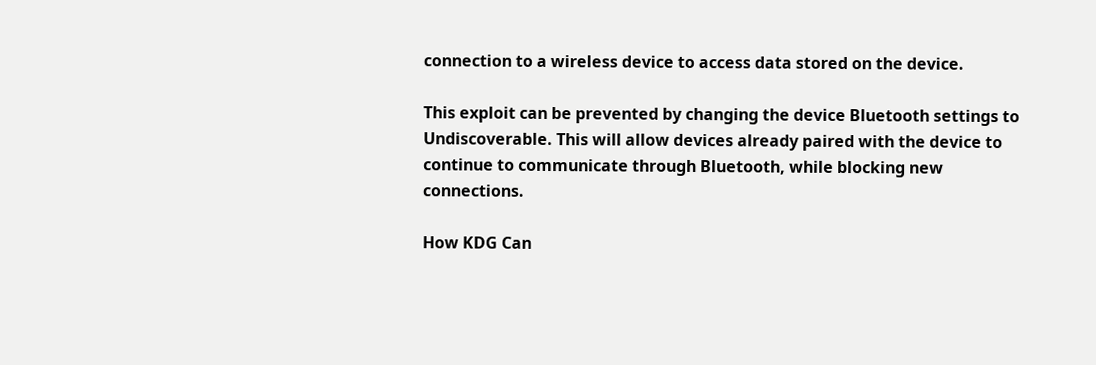connection to a wireless device to access data stored on the device.

This exploit can be prevented by changing the device Bluetooth settings to Undiscoverable. This will allow devices already paired with the device to continue to communicate through Bluetooth, while blocking new connections.

How KDG Can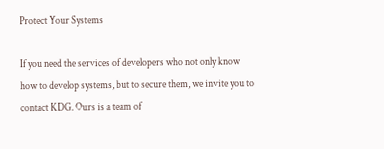Protect Your Systems

If you need the services of developers who not only know how to develop systems, but to secure them, we invite you to contact KDG. Ours is a team of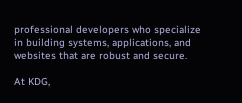professional developers who specialize in building systems, applications, and websites that are robust and secure.

At KDG,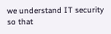we understand IT security so that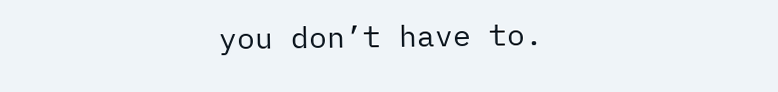you don’t have to.